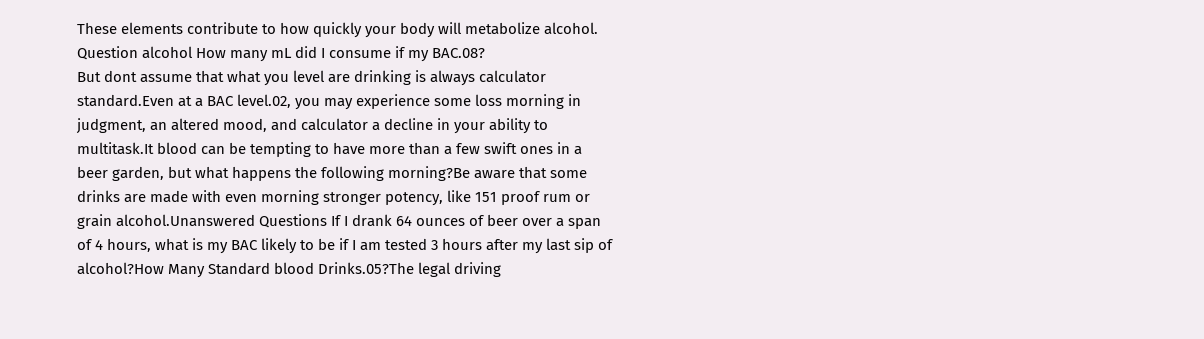These elements contribute to how quickly your body will metabolize alcohol.
Question alcohol How many mL did I consume if my BAC.08?
But dont assume that what you level are drinking is always calculator standard.Even at a BAC level.02, you may experience some loss morning in judgment, an altered mood, and calculator a decline in your ability to multitask.It blood can be tempting to have more than a few swift ones in a beer garden, but what happens the following morning?Be aware that some drinks are made with even morning stronger potency, like 151 proof rum or grain alcohol.Unanswered Questions If I drank 64 ounces of beer over a span of 4 hours, what is my BAC likely to be if I am tested 3 hours after my last sip of alcohol?How Many Standard blood Drinks.05?The legal driving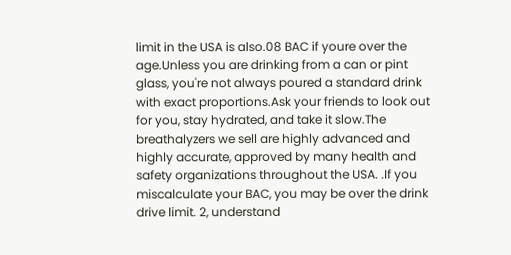limit in the USA is also.08 BAC if youre over the age.Unless you are drinking from a can or pint glass, you're not always poured a standard drink with exact proportions.Ask your friends to look out for you, stay hydrated, and take it slow.The breathalyzers we sell are highly advanced and highly accurate, approved by many health and safety organizations throughout the USA. .If you miscalculate your BAC, you may be over the drink drive limit. 2, understand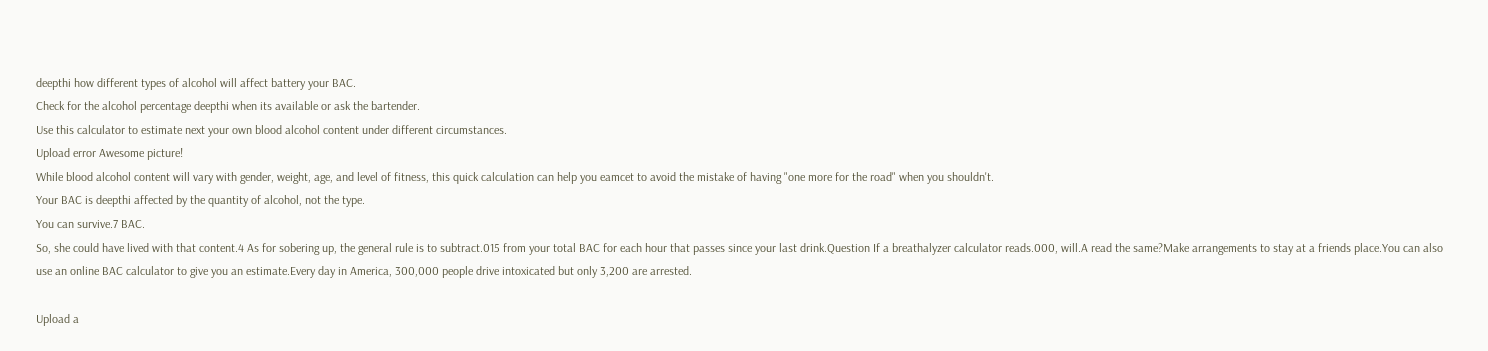deepthi how different types of alcohol will affect battery your BAC.
Check for the alcohol percentage deepthi when its available or ask the bartender.
Use this calculator to estimate next your own blood alcohol content under different circumstances.
Upload error Awesome picture!
While blood alcohol content will vary with gender, weight, age, and level of fitness, this quick calculation can help you eamcet to avoid the mistake of having "one more for the road" when you shouldn't.
Your BAC is deepthi affected by the quantity of alcohol, not the type.
You can survive.7 BAC.
So, she could have lived with that content.4 As for sobering up, the general rule is to subtract.015 from your total BAC for each hour that passes since your last drink.Question If a breathalyzer calculator reads.000, will.A read the same?Make arrangements to stay at a friends place.You can also use an online BAC calculator to give you an estimate.Every day in America, 300,000 people drive intoxicated but only 3,200 are arrested.

Upload a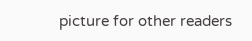picture for other readers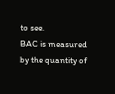to see.
BAC is measured by the quantity of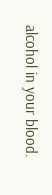alcohol in your blood.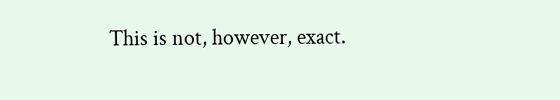This is not, however, exact.